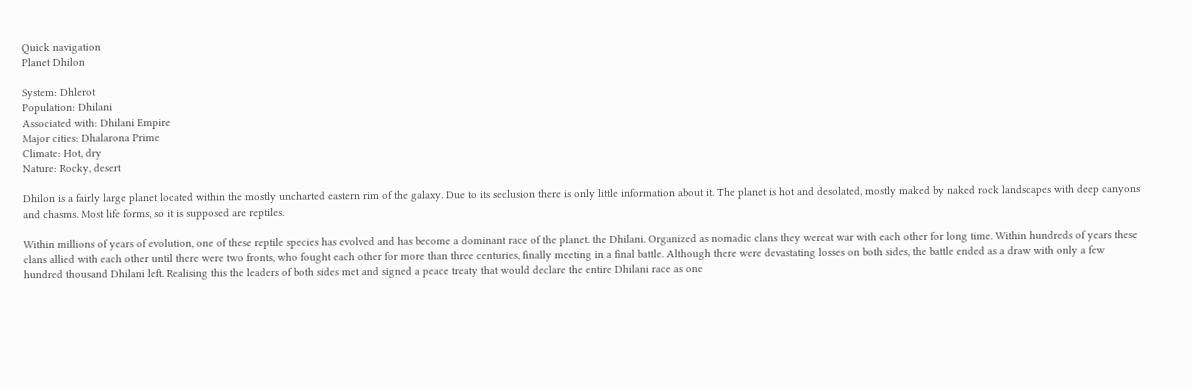Quick navigation
Planet Dhilon

System: Dhlerot
Population: Dhilani
Associated with: Dhilani Empire
Major cities: Dhalarona Prime
Climate: Hot, dry
Nature: Rocky, desert

Dhilon is a fairly large planet located within the mostly uncharted eastern rim of the galaxy. Due to its seclusion there is only little information about it. The planet is hot and desolated, mostly maked by naked rock landscapes with deep canyons and chasms. Most life forms, so it is supposed are reptiles.

Within millions of years of evolution, one of these reptile species has evolved and has become a dominant race of the planet. the Dhilani. Organized as nomadic clans they wereat war with each other for long time. Within hundreds of years these clans allied with each other until there were two fronts, who fought each other for more than three centuries, finally meeting in a final battle. Although there were devastating losses on both sides, the battle ended as a draw with only a few hundred thousand Dhilani left. Realising this the leaders of both sides met and signed a peace treaty that would declare the entire Dhilani race as one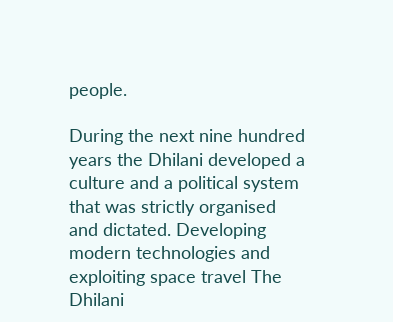people.

During the next nine hundred years the Dhilani developed a culture and a political system that was strictly organised and dictated. Developing modern technologies and exploiting space travel The Dhilani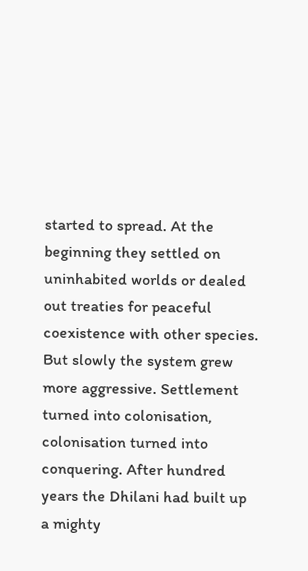started to spread. At the beginning they settled on uninhabited worlds or dealed out treaties for peaceful coexistence with other species. But slowly the system grew more aggressive. Settlement turned into colonisation, colonisation turned into conquering. After hundred years the Dhilani had built up a mighty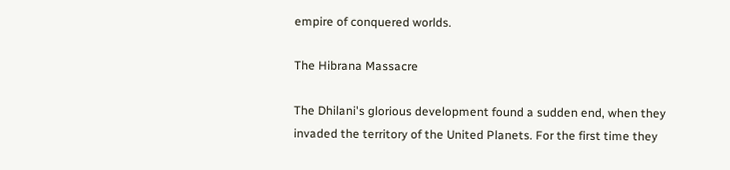empire of conquered worlds.

The Hibrana Massacre

The Dhilani's glorious development found a sudden end, when they invaded the territory of the United Planets. For the first time they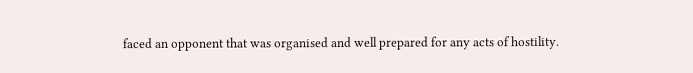faced an opponent that was organised and well prepared for any acts of hostility.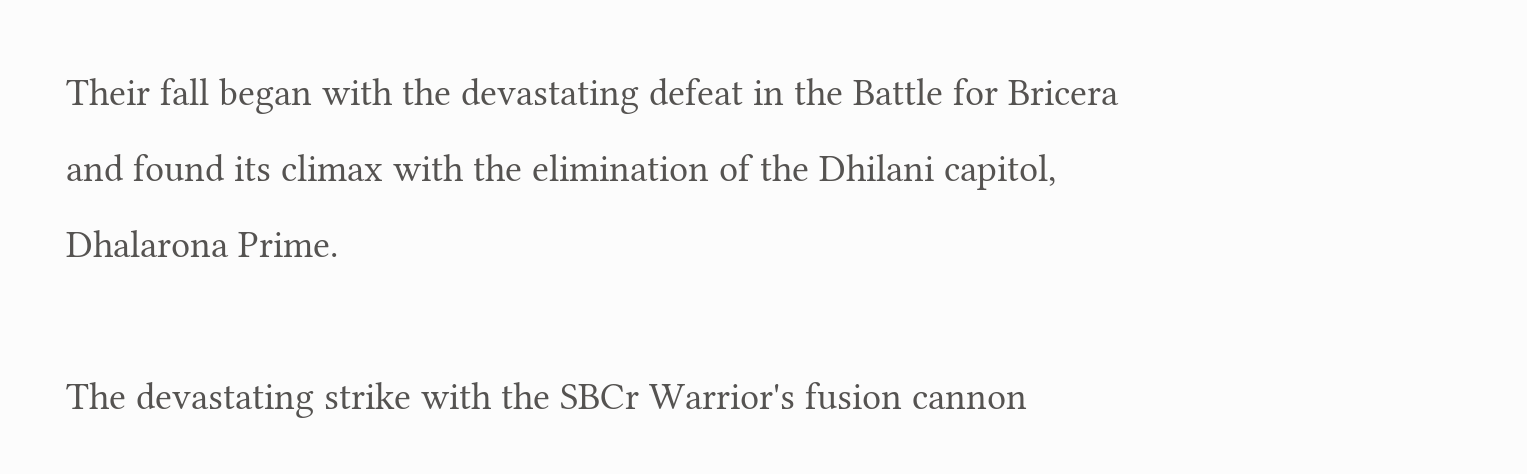Their fall began with the devastating defeat in the Battle for Bricera and found its climax with the elimination of the Dhilani capitol, Dhalarona Prime.

The devastating strike with the SBCr Warrior's fusion cannon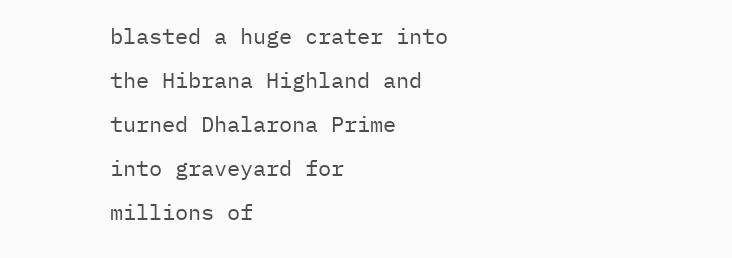blasted a huge crater into the Hibrana Highland and turned Dhalarona Prime into graveyard for millions of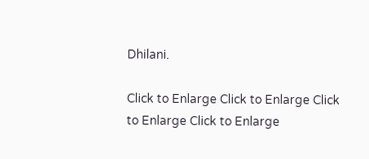Dhilani.

Click to Enlarge Click to Enlarge Click to Enlarge Click to Enlarge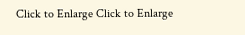Click to Enlarge Click to Enlarge